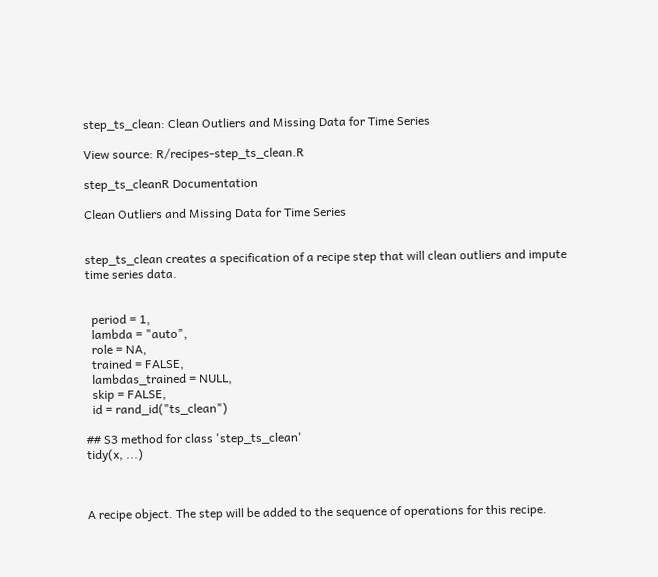step_ts_clean: Clean Outliers and Missing Data for Time Series

View source: R/recipes-step_ts_clean.R

step_ts_cleanR Documentation

Clean Outliers and Missing Data for Time Series


step_ts_clean creates a specification of a recipe step that will clean outliers and impute time series data.


  period = 1,
  lambda = "auto",
  role = NA,
  trained = FALSE,
  lambdas_trained = NULL,
  skip = FALSE,
  id = rand_id("ts_clean")

## S3 method for class 'step_ts_clean'
tidy(x, ...)



A recipe object. The step will be added to the sequence of operations for this recipe.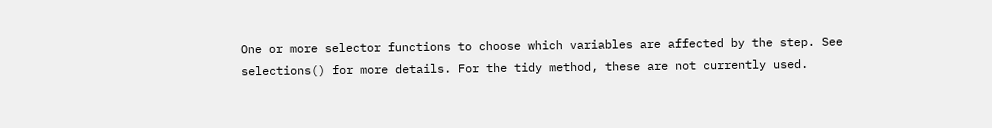One or more selector functions to choose which variables are affected by the step. See selections() for more details. For the tidy method, these are not currently used.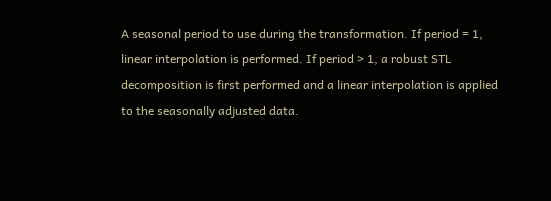A seasonal period to use during the transformation. If period = 1, linear interpolation is performed. If period > 1, a robust STL decomposition is first performed and a linear interpolation is applied to the seasonally adjusted data.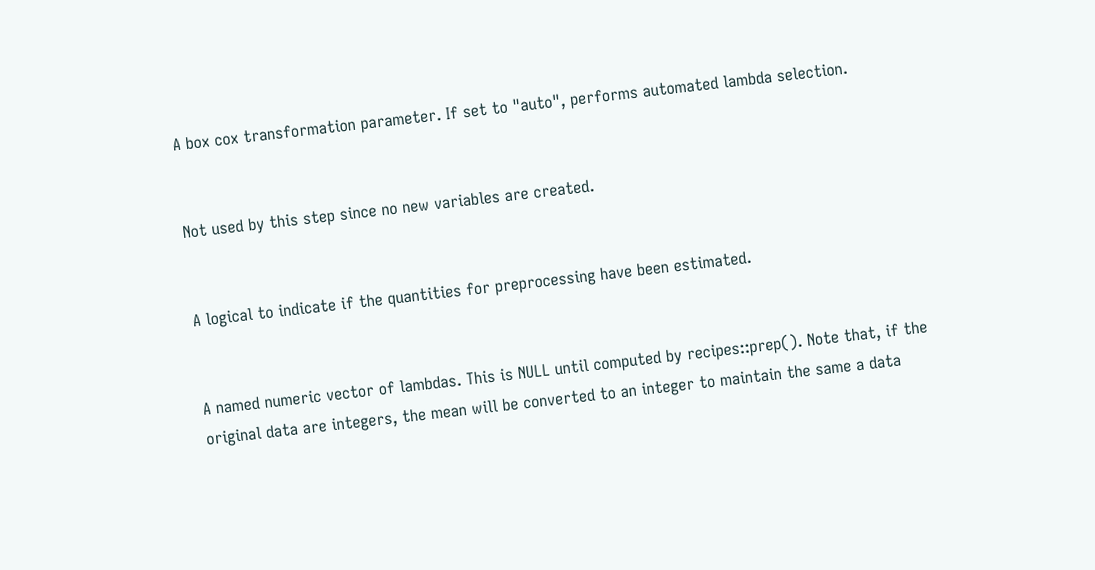A box cox transformation parameter. If set to "auto", performs automated lambda selection.


Not used by this step since no new variables are created.


A logical to indicate if the quantities for preprocessing have been estimated.


A named numeric vector of lambdas. This is NULL until computed by recipes::prep(). Note that, if the original data are integers, the mean will be converted to an integer to maintain the same a data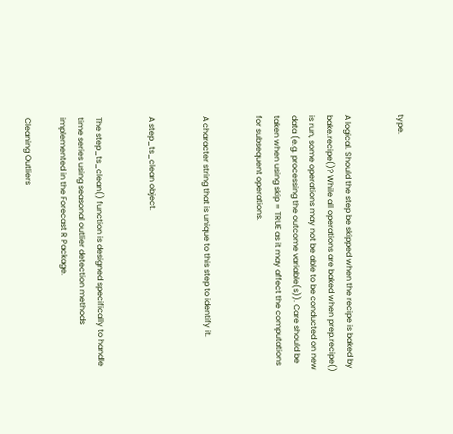type.


A logical. Should the step be skipped when the recipe is baked by bake.recipe()? While all operations are baked when prep.recipe() is run, some operations may not be able to be conducted on new data (e.g. processing the outcome variable(s)). Care should be taken when using skip = TRUE as it may affect the computations for subsequent operations.


A character string that is unique to this step to identify it.


A step_ts_clean object.


The step_ts_clean() function is designed specifically to handle time series using seasonal outlier detection methods implemented in the Forecast R Package.

Cleaning Outliers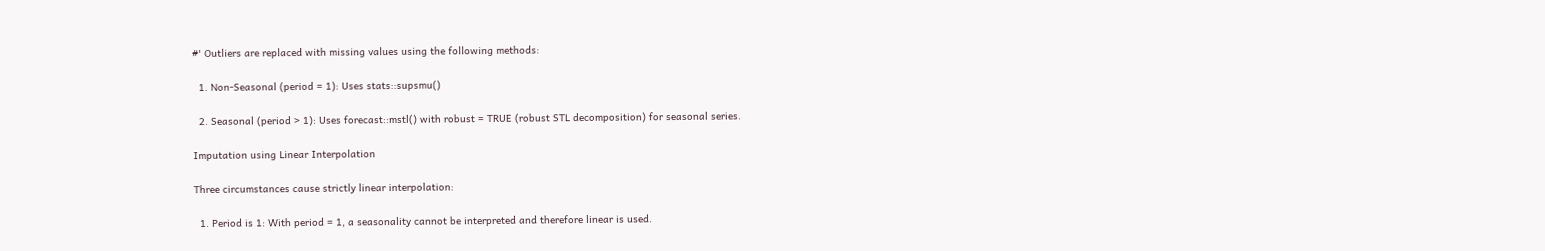#' Outliers are replaced with missing values using the following methods:

  1. Non-Seasonal (period = 1): Uses stats::supsmu()

  2. Seasonal (period > 1): Uses forecast::mstl() with robust = TRUE (robust STL decomposition) for seasonal series.

Imputation using Linear Interpolation

Three circumstances cause strictly linear interpolation:

  1. Period is 1: With period = 1, a seasonality cannot be interpreted and therefore linear is used.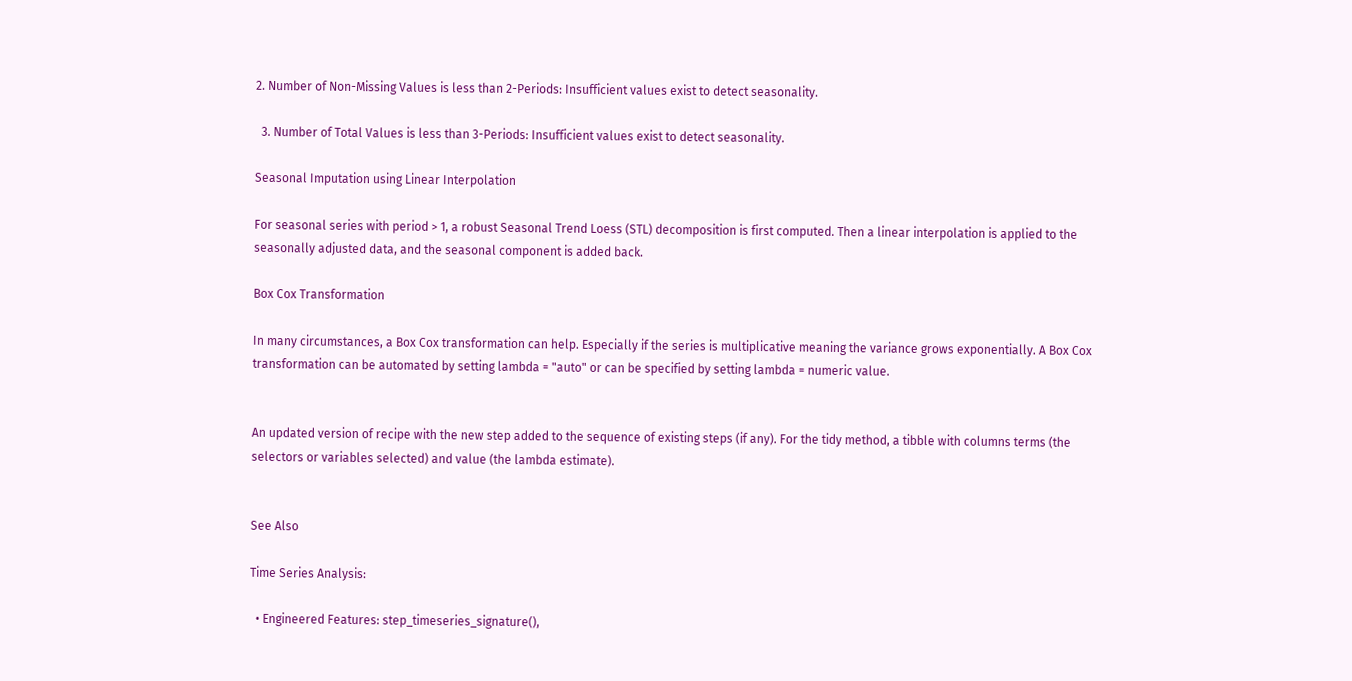2. Number of Non-Missing Values is less than 2-Periods: Insufficient values exist to detect seasonality.

  3. Number of Total Values is less than 3-Periods: Insufficient values exist to detect seasonality.

Seasonal Imputation using Linear Interpolation

For seasonal series with period > 1, a robust Seasonal Trend Loess (STL) decomposition is first computed. Then a linear interpolation is applied to the seasonally adjusted data, and the seasonal component is added back.

Box Cox Transformation

In many circumstances, a Box Cox transformation can help. Especially if the series is multiplicative meaning the variance grows exponentially. A Box Cox transformation can be automated by setting lambda = "auto" or can be specified by setting lambda = numeric value.


An updated version of recipe with the new step added to the sequence of existing steps (if any). For the tidy method, a tibble with columns terms (the selectors or variables selected) and value (the lambda estimate).


See Also

Time Series Analysis:

  • Engineered Features: step_timeseries_signature(),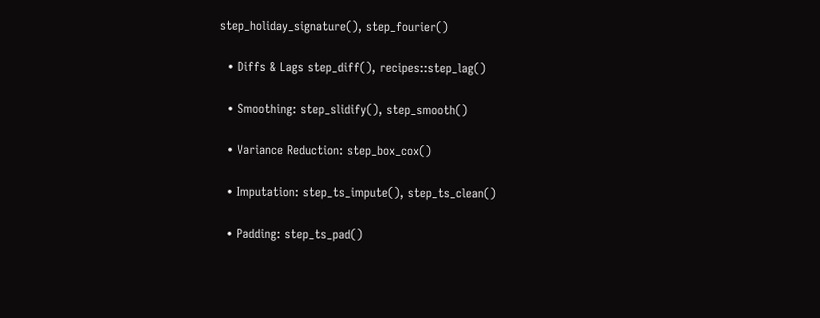step_holiday_signature(), step_fourier()

  • Diffs & Lags step_diff(), recipes::step_lag()

  • Smoothing: step_slidify(), step_smooth()

  • Variance Reduction: step_box_cox()

  • Imputation: step_ts_impute(), step_ts_clean()

  • Padding: step_ts_pad()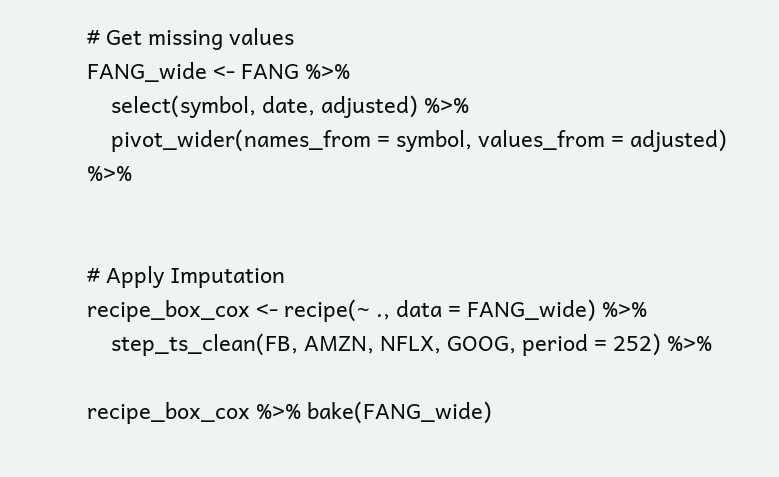# Get missing values
FANG_wide <- FANG %>%
    select(symbol, date, adjusted) %>%
    pivot_wider(names_from = symbol, values_from = adjusted) %>%


# Apply Imputation
recipe_box_cox <- recipe(~ ., data = FANG_wide) %>%
    step_ts_clean(FB, AMZN, NFLX, GOOG, period = 252) %>%

recipe_box_cox %>% bake(FANG_wide)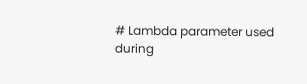# Lambda parameter used during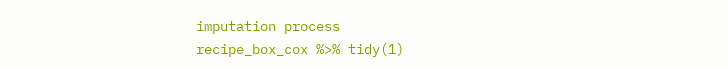imputation process
recipe_box_cox %>% tidy(1)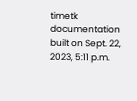timetk documentation built on Sept. 22, 2023, 5:11 p.m.